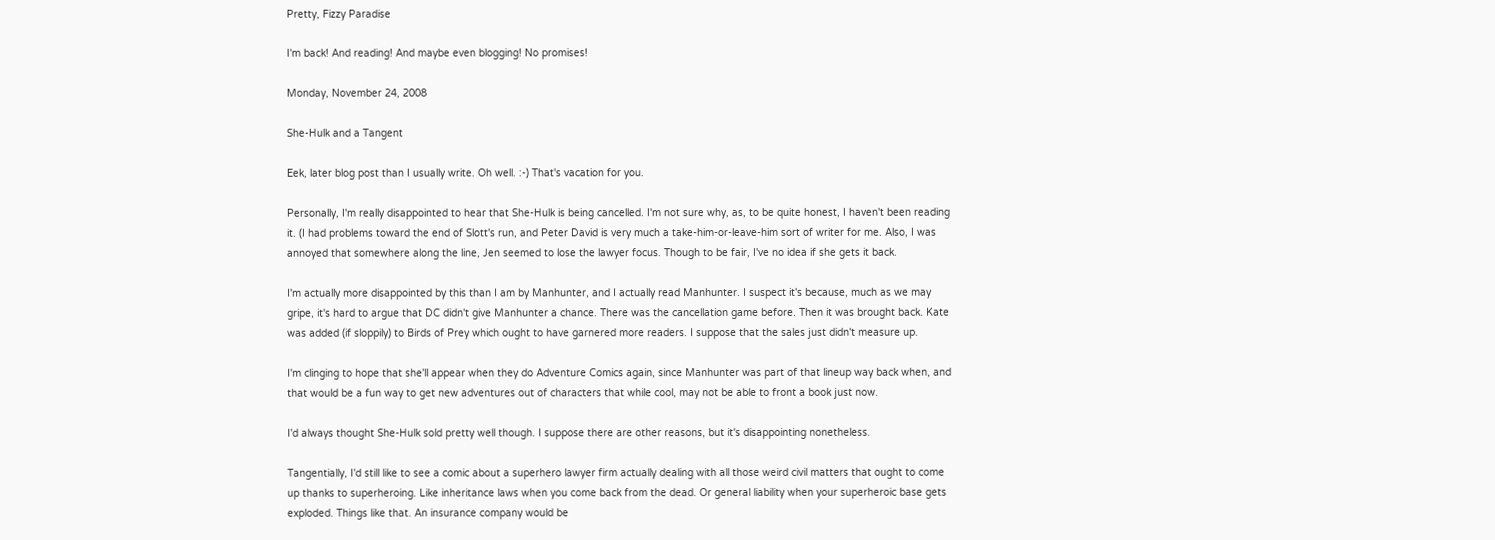Pretty, Fizzy Paradise

I'm back! And reading! And maybe even blogging! No promises!

Monday, November 24, 2008

She-Hulk and a Tangent

Eek, later blog post than I usually write. Oh well. :-) That's vacation for you.

Personally, I'm really disappointed to hear that She-Hulk is being cancelled. I'm not sure why, as, to be quite honest, I haven't been reading it. (I had problems toward the end of Slott's run, and Peter David is very much a take-him-or-leave-him sort of writer for me. Also, I was annoyed that somewhere along the line, Jen seemed to lose the lawyer focus. Though to be fair, I've no idea if she gets it back.

I'm actually more disappointed by this than I am by Manhunter, and I actually read Manhunter. I suspect it's because, much as we may gripe, it's hard to argue that DC didn't give Manhunter a chance. There was the cancellation game before. Then it was brought back. Kate was added (if sloppily) to Birds of Prey which ought to have garnered more readers. I suppose that the sales just didn't measure up.

I'm clinging to hope that she'll appear when they do Adventure Comics again, since Manhunter was part of that lineup way back when, and that would be a fun way to get new adventures out of characters that while cool, may not be able to front a book just now.

I'd always thought She-Hulk sold pretty well though. I suppose there are other reasons, but it's disappointing nonetheless.

Tangentially, I'd still like to see a comic about a superhero lawyer firm actually dealing with all those weird civil matters that ought to come up thanks to superheroing. Like inheritance laws when you come back from the dead. Or general liability when your superheroic base gets exploded. Things like that. An insurance company would be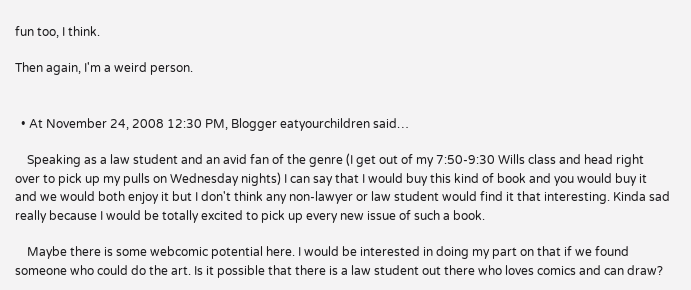fun too, I think.

Then again, I'm a weird person.


  • At November 24, 2008 12:30 PM, Blogger eatyourchildren said…

    Speaking as a law student and an avid fan of the genre (I get out of my 7:50-9:30 Wills class and head right over to pick up my pulls on Wednesday nights) I can say that I would buy this kind of book and you would buy it and we would both enjoy it but I don't think any non-lawyer or law student would find it that interesting. Kinda sad really because I would be totally excited to pick up every new issue of such a book.

    Maybe there is some webcomic potential here. I would be interested in doing my part on that if we found someone who could do the art. Is it possible that there is a law student out there who loves comics and can draw?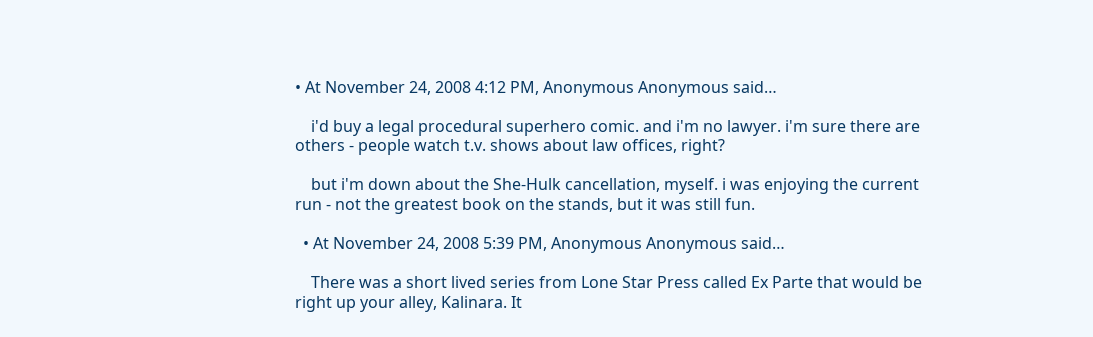• At November 24, 2008 4:12 PM, Anonymous Anonymous said…

    i'd buy a legal procedural superhero comic. and i'm no lawyer. i'm sure there are others - people watch t.v. shows about law offices, right?

    but i'm down about the She-Hulk cancellation, myself. i was enjoying the current run - not the greatest book on the stands, but it was still fun.

  • At November 24, 2008 5:39 PM, Anonymous Anonymous said…

    There was a short lived series from Lone Star Press called Ex Parte that would be right up your alley, Kalinara. It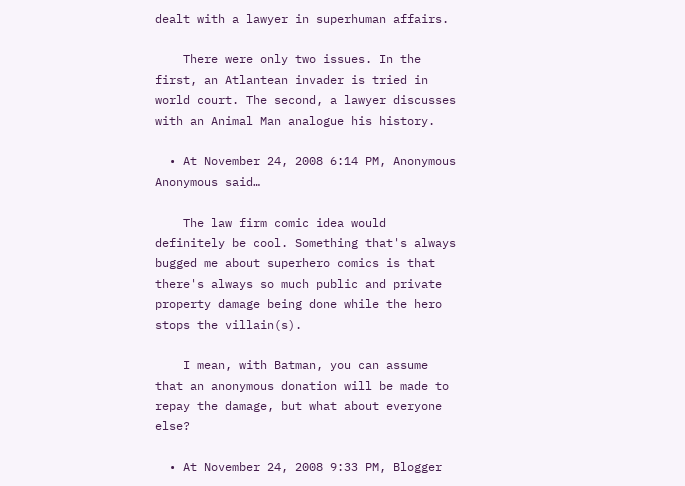dealt with a lawyer in superhuman affairs.

    There were only two issues. In the first, an Atlantean invader is tried in world court. The second, a lawyer discusses with an Animal Man analogue his history.

  • At November 24, 2008 6:14 PM, Anonymous Anonymous said…

    The law firm comic idea would definitely be cool. Something that's always bugged me about superhero comics is that there's always so much public and private property damage being done while the hero stops the villain(s).

    I mean, with Batman, you can assume that an anonymous donation will be made to repay the damage, but what about everyone else?

  • At November 24, 2008 9:33 PM, Blogger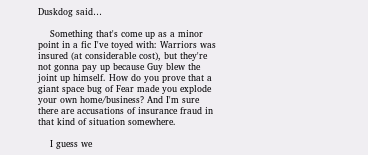Duskdog said…

    Something that's come up as a minor point in a fic I've toyed with: Warriors was insured (at considerable cost), but they're not gonna pay up because Guy blew the joint up himself. How do you prove that a giant space bug of Fear made you explode your own home/business? And I'm sure there are accusations of insurance fraud in that kind of situation somewhere.

    I guess we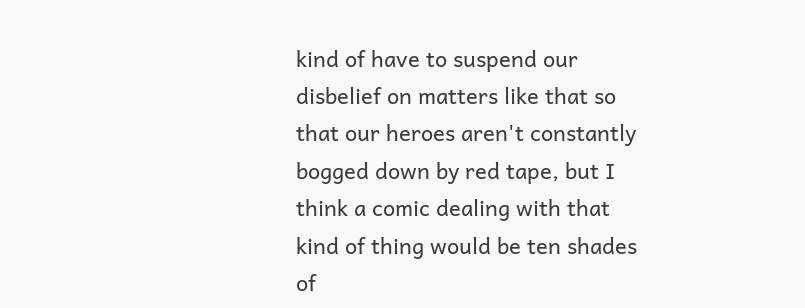kind of have to suspend our disbelief on matters like that so that our heroes aren't constantly bogged down by red tape, but I think a comic dealing with that kind of thing would be ten shades of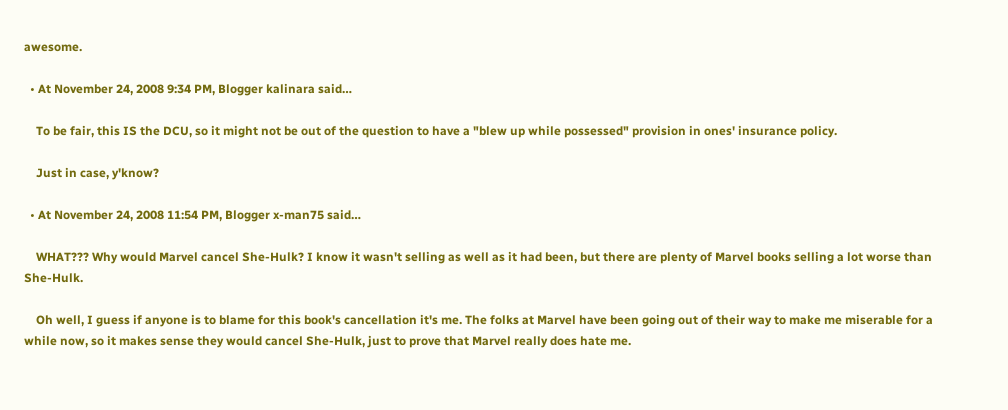awesome.

  • At November 24, 2008 9:34 PM, Blogger kalinara said…

    To be fair, this IS the DCU, so it might not be out of the question to have a "blew up while possessed" provision in ones' insurance policy.

    Just in case, y'know?

  • At November 24, 2008 11:54 PM, Blogger x-man75 said…

    WHAT??? Why would Marvel cancel She-Hulk? I know it wasn't selling as well as it had been, but there are plenty of Marvel books selling a lot worse than She-Hulk.

    Oh well, I guess if anyone is to blame for this book's cancellation it's me. The folks at Marvel have been going out of their way to make me miserable for a while now, so it makes sense they would cancel She-Hulk, just to prove that Marvel really does hate me.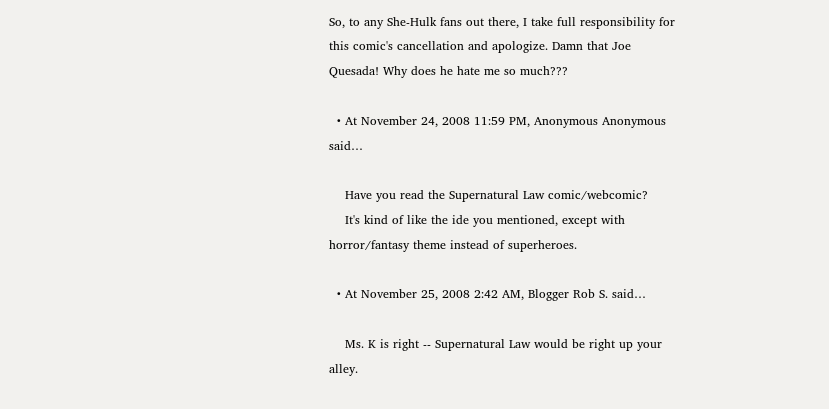So, to any She-Hulk fans out there, I take full responsibility for this comic's cancellation and apologize. Damn that Joe Quesada! Why does he hate me so much???

  • At November 24, 2008 11:59 PM, Anonymous Anonymous said…

    Have you read the Supernatural Law comic/webcomic?
    It's kind of like the ide you mentioned, except with horror/fantasy theme instead of superheroes.

  • At November 25, 2008 2:42 AM, Blogger Rob S. said…

    Ms. K is right -- Supernatural Law would be right up your alley.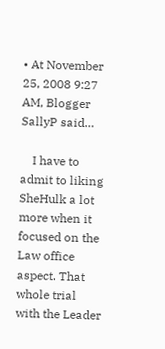• At November 25, 2008 9:27 AM, Blogger SallyP said…

    I have to admit to liking SheHulk a lot more when it focused on the Law office aspect. That whole trial with the Leader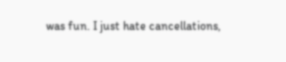was fun. I just hate cancellations,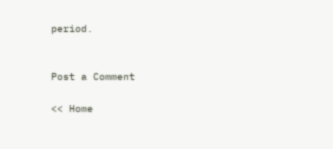period.


Post a Comment

<< Home